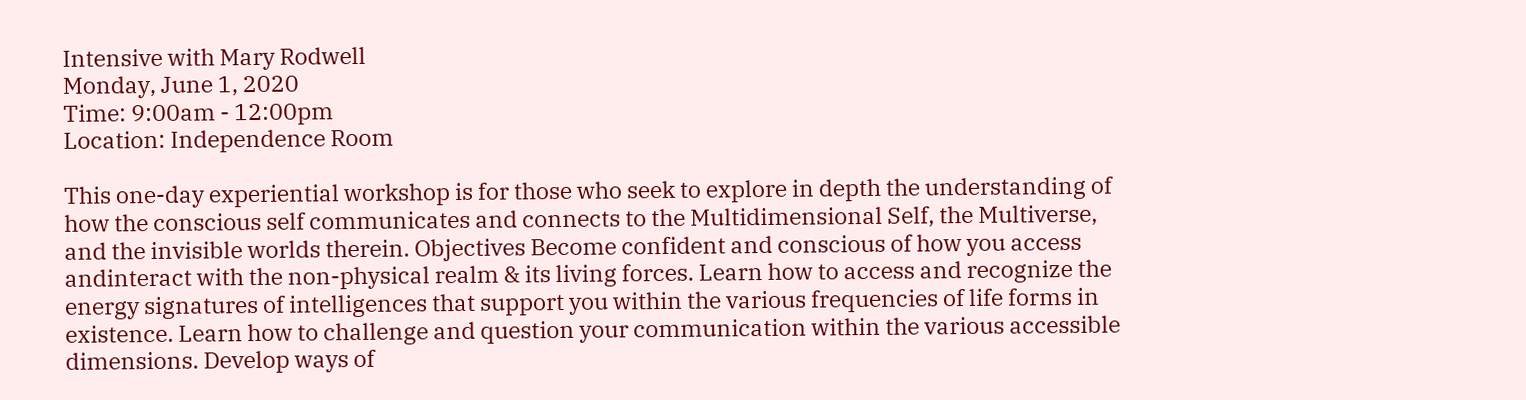Intensive with Mary Rodwell
Monday, June 1, 2020
Time: 9:00am - 12:00pm
Location: Independence Room

This one-day experiential workshop is for those who seek to explore in depth the understanding of how the conscious self communicates and connects to the Multidimensional Self, the Multiverse, and the invisible worlds therein. Objectives Become confident and conscious of how you access andinteract with the non-physical realm & its living forces. Learn how to access and recognize the energy signatures of intelligences that support you within the various frequencies of life forms in existence. Learn how to challenge and question your communication within the various accessible dimensions. Develop ways of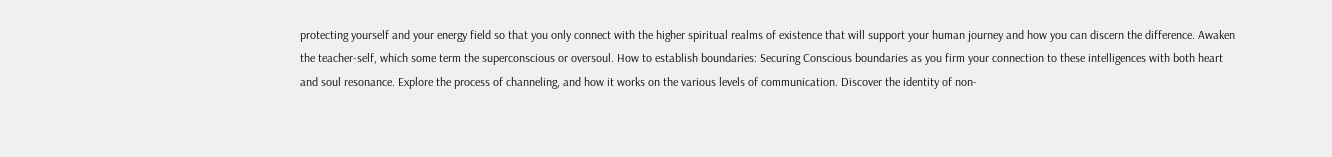protecting yourself and your energy field so that you only connect with the higher spiritual realms of existence that will support your human journey and how you can discern the difference. Awaken the teacher-self, which some term the superconscious or oversoul. How to establish boundaries: Securing Conscious boundaries as you firm your connection to these intelligences with both heart and soul resonance. Explore the process of channeling, and how it works on the various levels of communication. Discover the identity of non-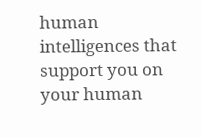human intelligences that support you on your human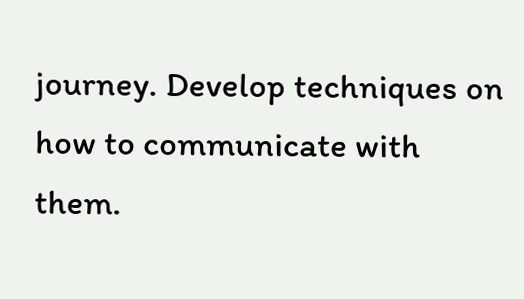journey. Develop techniques on how to communicate with them.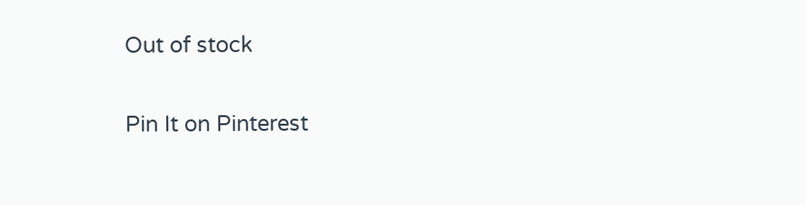Out of stock

Pin It on Pinterest